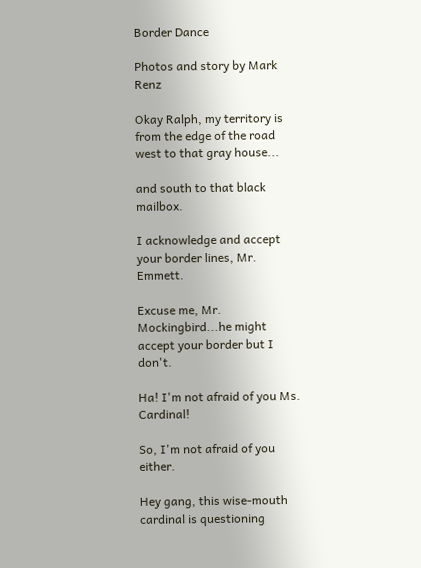Border Dance

Photos and story by Mark Renz

Okay Ralph, my territory is from the edge of the road west to that gray house...

and south to that black mailbox.

I acknowledge and accept your border lines, Mr. Emmett.

Excuse me, Mr. Mockingbird...he might accept your border but I don't.

Ha! I'm not afraid of you Ms. Cardinal!

So, I'm not afraid of you either.

Hey gang, this wise-mouth cardinal is questioning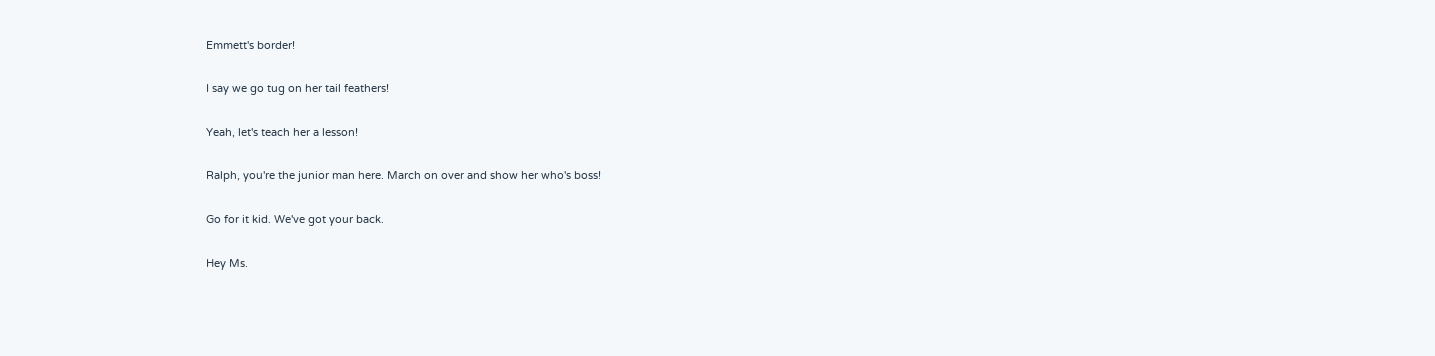Emmett's border!

I say we go tug on her tail feathers!

Yeah, let's teach her a lesson!

Ralph, you're the junior man here. March on over and show her who's boss!

Go for it kid. We've got your back.

Hey Ms.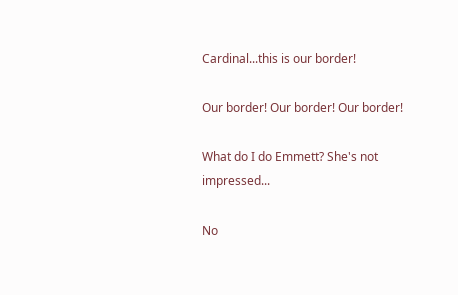Cardinal...this is our border!

Our border! Our border! Our border!

What do I do Emmett? She's not impressed...

No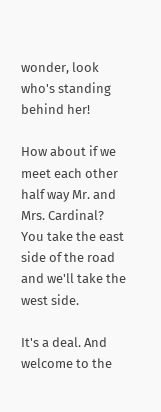wonder, look who's standing behind her!

How about if we meet each other half way Mr. and Mrs. Cardinal?
You take the east side of the road and we'll take the west side.

It's a deal. And welcome to the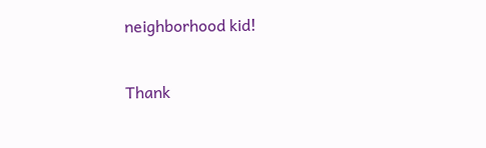neighborhood kid!

Thank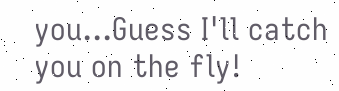you...Guess I'll catch you on the fly!